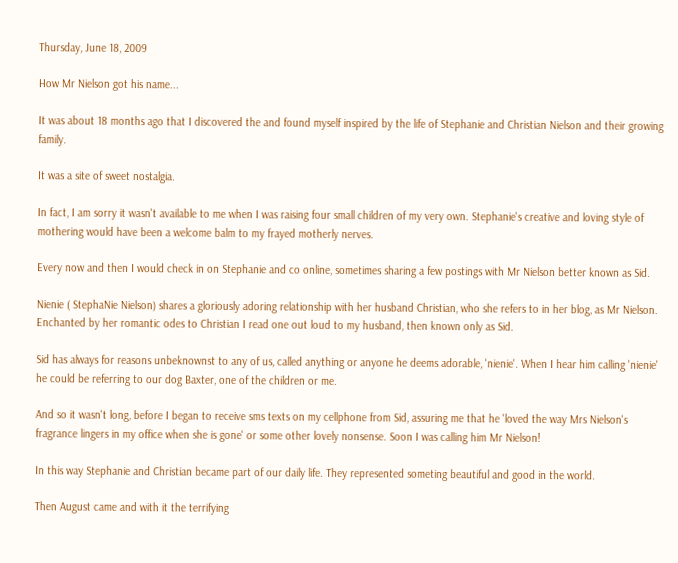Thursday, June 18, 2009

How Mr Nielson got his name...

It was about 18 months ago that I discovered the and found myself inspired by the life of Stephanie and Christian Nielson and their growing family.

It was a site of sweet nostalgia.

In fact, I am sorry it wasn't available to me when I was raising four small children of my very own. Stephanie's creative and loving style of mothering would have been a welcome balm to my frayed motherly nerves.

Every now and then I would check in on Stephanie and co online, sometimes sharing a few postings with Mr Nielson better known as Sid.

Nienie ( StephaNie Nielson) shares a gloriously adoring relationship with her husband Christian, who she refers to in her blog, as Mr Nielson. Enchanted by her romantic odes to Christian I read one out loud to my husband, then known only as Sid.

Sid has always for reasons unbeknownst to any of us, called anything or anyone he deems adorable, 'nienie'. When I hear him calling 'nienie' he could be referring to our dog Baxter, one of the children or me.

And so it wasn't long, before I began to receive sms texts on my cellphone from Sid, assuring me that he 'loved the way Mrs Nielson's fragrance lingers in my office when she is gone' or some other lovely nonsense. Soon I was calling him Mr Nielson!

In this way Stephanie and Christian became part of our daily life. They represented someting beautiful and good in the world.

Then August came and with it the terrifying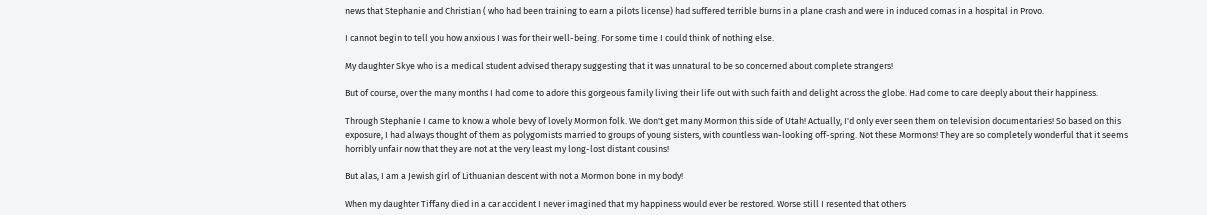news that Stephanie and Christian ( who had been training to earn a pilots license) had suffered terrible burns in a plane crash and were in induced comas in a hospital in Provo.

I cannot begin to tell you how anxious I was for their well-being. For some time I could think of nothing else.

My daughter Skye who is a medical student advised therapy suggesting that it was unnatural to be so concerned about complete strangers!

But of course, over the many months I had come to adore this gorgeous family living their life out with such faith and delight across the globe. Had come to care deeply about their happiness.

Through Stephanie I came to know a whole bevy of lovely Mormon folk. We don't get many Mormon this side of Utah! Actually, I'd only ever seen them on television documentaries! So based on this exposure, I had always thought of them as polygomists married to groups of young sisters, with countless wan-looking off-spring. Not these Mormons! They are so completely wonderful that it seems horribly unfair now that they are not at the very least my long-lost distant cousins!

But alas, I am a Jewish girl of Lithuanian descent with not a Mormon bone in my body!

When my daughter Tiffany died in a car accident I never imagined that my happiness would ever be restored. Worse still I resented that others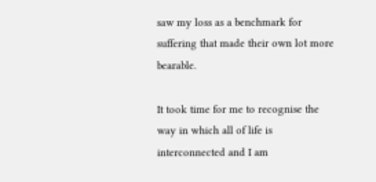saw my loss as a benchmark for suffering that made their own lot more bearable.

It took time for me to recognise the way in which all of life is interconnected and I am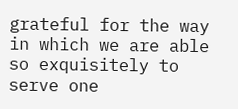grateful for the way in which we are able so exquisitely to serve one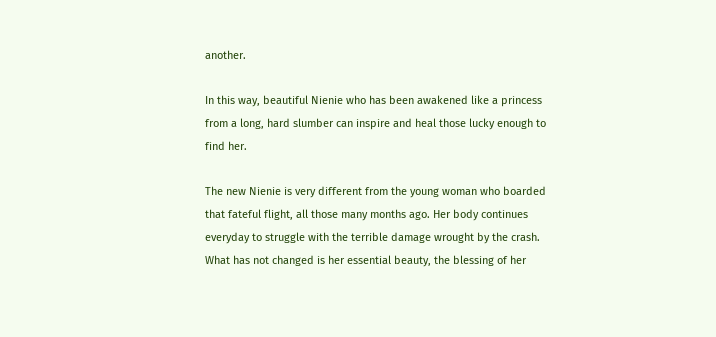another.

In this way, beautiful Nienie who has been awakened like a princess from a long, hard slumber can inspire and heal those lucky enough to find her.

The new Nienie is very different from the young woman who boarded that fateful flight, all those many months ago. Her body continues everyday to struggle with the terrible damage wrought by the crash. What has not changed is her essential beauty, the blessing of her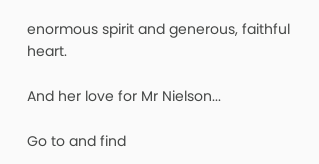enormous spirit and generous, faithful heart.

And her love for Mr Nielson...

Go to and find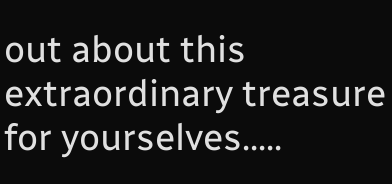out about this extraordinary treasure for yourselves.....